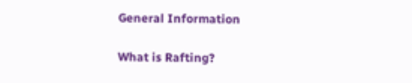General Information

What is Rafting?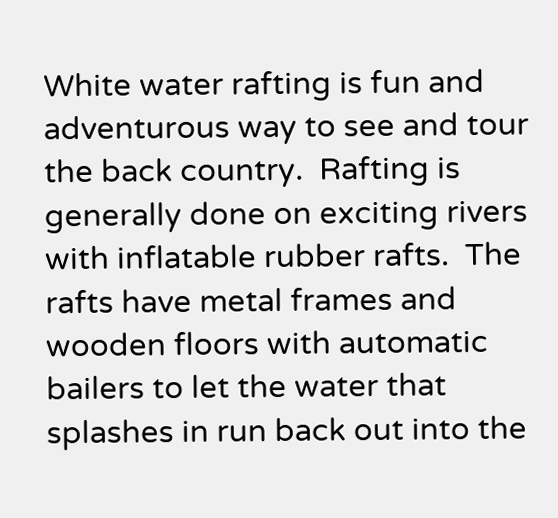White water rafting is fun and adventurous way to see and tour the back country.  Rafting is generally done on exciting rivers with inflatable rubber rafts.  The rafts have metal frames and wooden floors with automatic bailers to let the water that splashes in run back out into the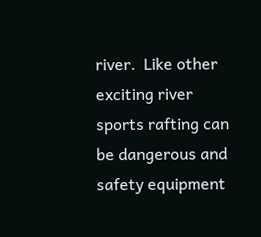river.  Like other exciting river sports rafting can be dangerous and safety equipment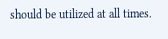should be utilized at all times.